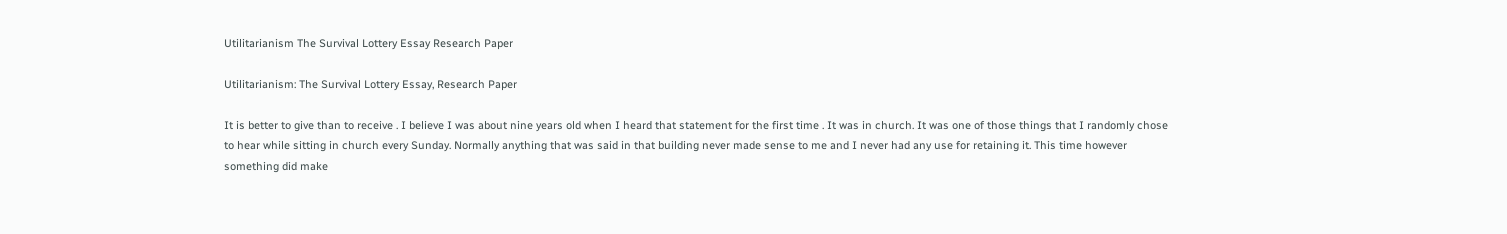Utilitarianism The Survival Lottery Essay Research Paper

Utilitarianism: The Survival Lottery Essay, Research Paper

It is better to give than to receive . I believe I was about nine years old when I heard that statement for the first time . It was in church. It was one of those things that I randomly chose to hear while sitting in church every Sunday. Normally anything that was said in that building never made sense to me and I never had any use for retaining it. This time however something did make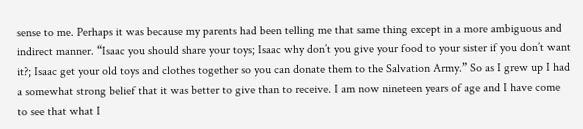sense to me. Perhaps it was because my parents had been telling me that same thing except in a more ambiguous and indirect manner. “Isaac you should share your toys; Isaac why don’t you give your food to your sister if you don’t want it?; Isaac get your old toys and clothes together so you can donate them to the Salvation Army.” So as I grew up I had a somewhat strong belief that it was better to give than to receive. I am now nineteen years of age and I have come to see that what I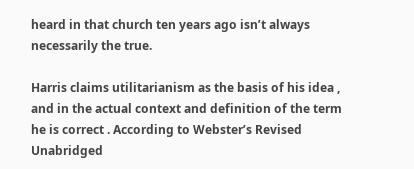heard in that church ten years ago isn’t always necessarily the true.

Harris claims utilitarianism as the basis of his idea , and in the actual context and definition of the term he is correct . According to Webster’s Revised Unabridged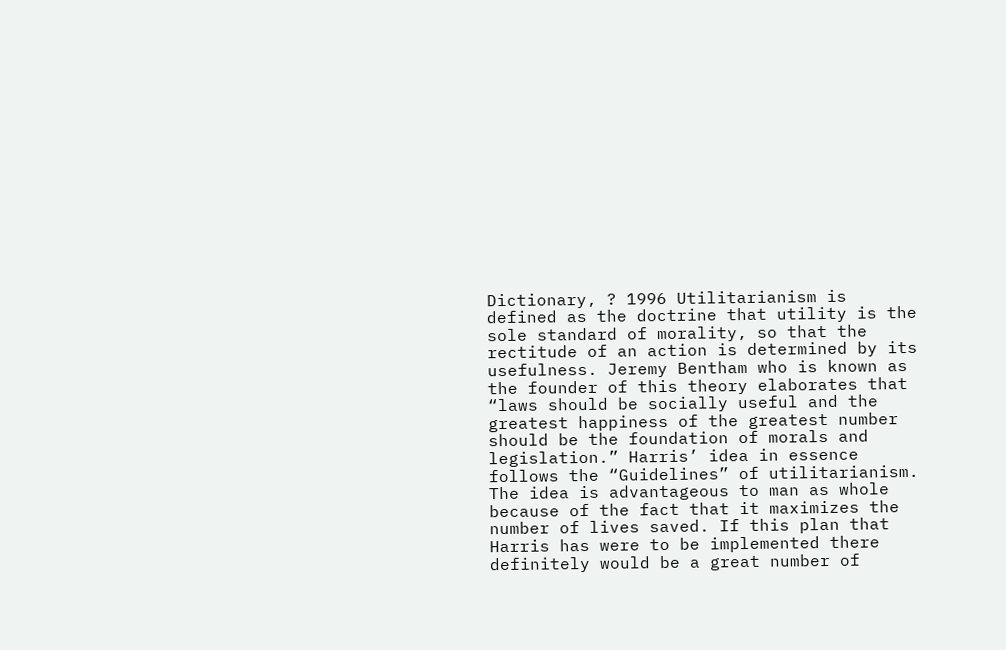Dictionary, ? 1996 Utilitarianism is defined as the doctrine that utility is the sole standard of morality, so that the rectitude of an action is determined by its usefulness. Jeremy Bentham who is known as the founder of this theory elaborates that “laws should be socially useful and the greatest happiness of the greatest number should be the foundation of morals and legislation.” Harris’ idea in essence follows the “Guidelines” of utilitarianism. The idea is advantageous to man as whole because of the fact that it maximizes the number of lives saved. If this plan that Harris has were to be implemented there definitely would be a great number of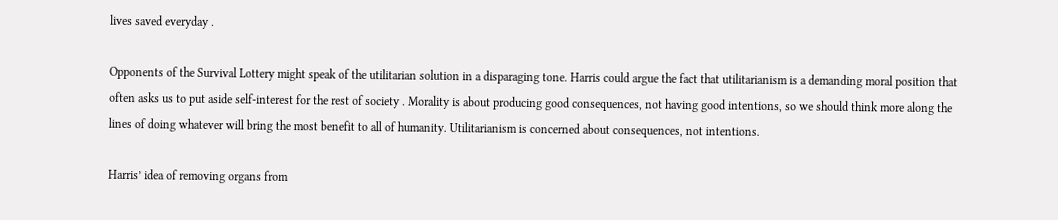lives saved everyday .

Opponents of the Survival Lottery might speak of the utilitarian solution in a disparaging tone. Harris could argue the fact that utilitarianism is a demanding moral position that often asks us to put aside self-interest for the rest of society . Morality is about producing good consequences, not having good intentions, so we should think more along the lines of doing whatever will bring the most benefit to all of humanity. Utilitarianism is concerned about consequences, not intentions.

Harris’ idea of removing organs from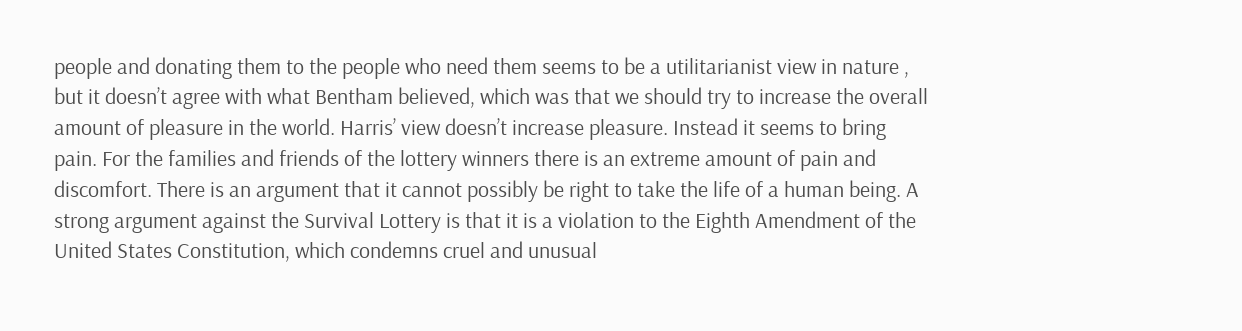people and donating them to the people who need them seems to be a utilitarianist view in nature , but it doesn’t agree with what Bentham believed, which was that we should try to increase the overall amount of pleasure in the world. Harris’ view doesn’t increase pleasure. Instead it seems to bring pain. For the families and friends of the lottery winners there is an extreme amount of pain and discomfort. There is an argument that it cannot possibly be right to take the life of a human being. A strong argument against the Survival Lottery is that it is a violation to the Eighth Amendment of the United States Constitution, which condemns cruel and unusual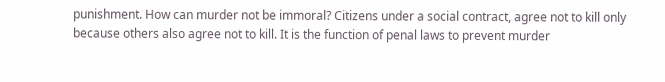punishment. How can murder not be immoral? Citizens under a social contract, agree not to kill only because others also agree not to kill. It is the function of penal laws to prevent murder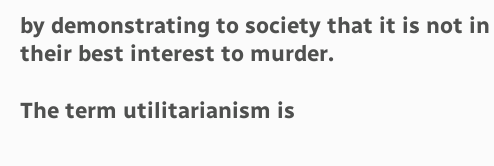by demonstrating to society that it is not in their best interest to murder.

The term utilitarianism is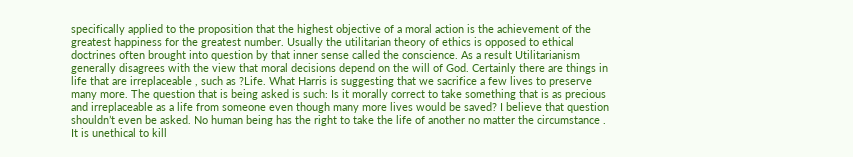specifically applied to the proposition that the highest objective of a moral action is the achievement of the greatest happiness for the greatest number. Usually the utilitarian theory of ethics is opposed to ethical doctrines often brought into question by that inner sense called the conscience. As a result Utilitarianism generally disagrees with the view that moral decisions depend on the will of God. Certainly there are things in life that are irreplaceable , such as ?Life. What Harris is suggesting that we sacrifice a few lives to preserve many more. The question that is being asked is such: Is it morally correct to take something that is as precious and irreplaceable as a life from someone even though many more lives would be saved? I believe that question shouldn’t even be asked. No human being has the right to take the life of another no matter the circumstance . It is unethical to kill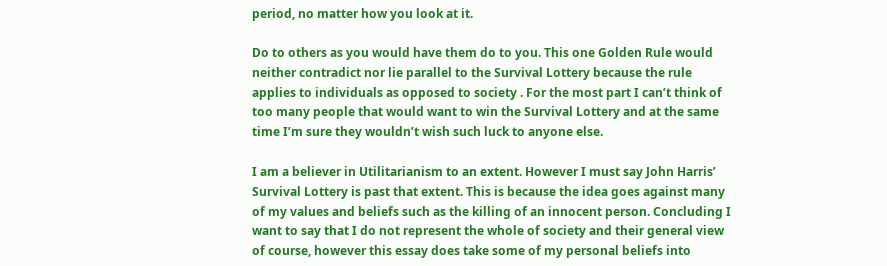period, no matter how you look at it.

Do to others as you would have them do to you. This one Golden Rule would neither contradict nor lie parallel to the Survival Lottery because the rule applies to individuals as opposed to society . For the most part I can’t think of too many people that would want to win the Survival Lottery and at the same time I’m sure they wouldn’t wish such luck to anyone else.

I am a believer in Utilitarianism to an extent. However I must say John Harris’ Survival Lottery is past that extent. This is because the idea goes against many of my values and beliefs such as the killing of an innocent person. Concluding I want to say that I do not represent the whole of society and their general view of course, however this essay does take some of my personal beliefs into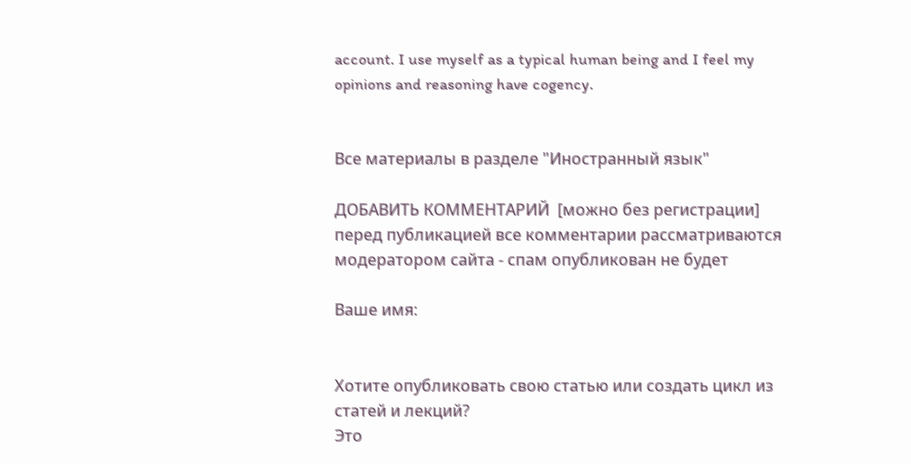account. I use myself as a typical human being and I feel my opinions and reasoning have cogency.


Все материалы в разделе "Иностранный язык"

ДОБАВИТЬ КОММЕНТАРИЙ  [можно без регистрации]
перед публикацией все комментарии рассматриваются модератором сайта - спам опубликован не будет

Ваше имя:


Хотите опубликовать свою статью или создать цикл из статей и лекций?
Это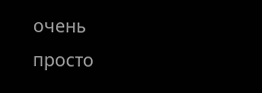очень просто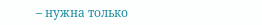– нужна только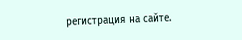регистрация на сайте.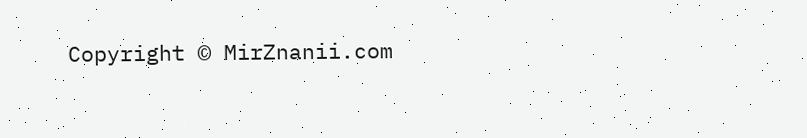Copyright © MirZnanii.com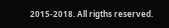2015-2018. All rigths reserved.